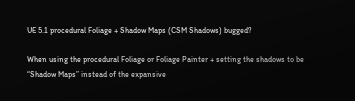UE 5.1 procedural Foliage + Shadow Maps (CSM Shadows) bugged?

When using the procedural Foliage or Foliage Painter + setting the shadows to be “Shadow Maps” instead of the expansive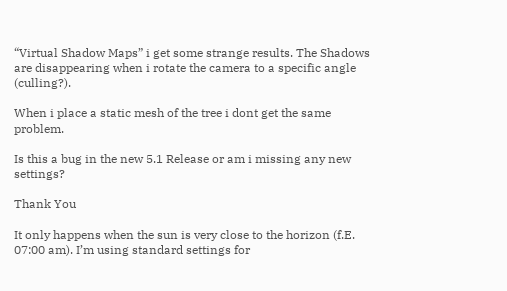“Virtual Shadow Maps” i get some strange results. The Shadows are disappearing when i rotate the camera to a specific angle (culling?).

When i place a static mesh of the tree i dont get the same problem.

Is this a bug in the new 5.1 Release or am i missing any new settings?

Thank You

It only happens when the sun is very close to the horizon (f.E. 07:00 am). I’m using standard settings for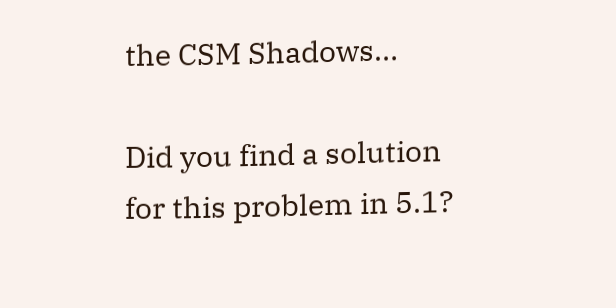the CSM Shadows…

Did you find a solution for this problem in 5.1?